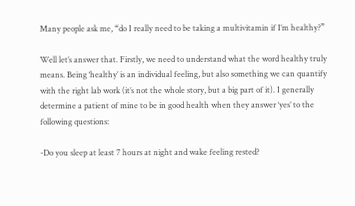Many people ask me, “do I really need to be taking a multivitamin if I’m healthy?”

Well let’s answer that. Firstly, we need to understand what the word healthy truly means. Being ‘healthy’ is an individual feeling, but also something we can quantify with the right lab work (it’s not the whole story, but a big part of it). I generally determine a patient of mine to be in good health when they answer ‘yes’ to the following questions:

-Do you sleep at least 7 hours at night and wake feeling rested?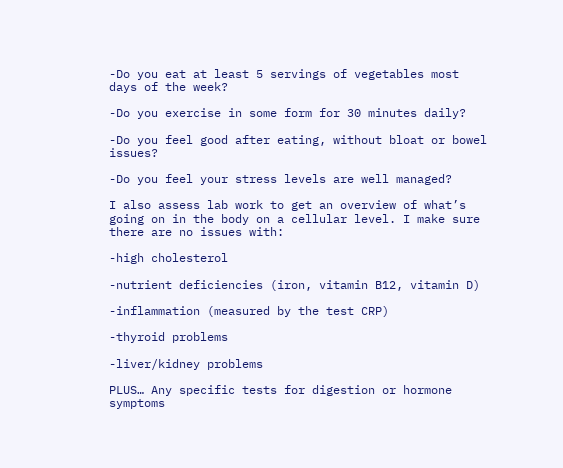-Do you eat at least 5 servings of vegetables most days of the week?

-Do you exercise in some form for 30 minutes daily?

-Do you feel good after eating, without bloat or bowel issues?

-Do you feel your stress levels are well managed?

I also assess lab work to get an overview of what’s going on in the body on a cellular level. I make sure there are no issues with:

-high cholesterol

-nutrient deficiencies (iron, vitamin B12, vitamin D)

-inflammation (measured by the test CRP)

-thyroid problems

-liver/kidney problems

PLUS… Any specific tests for digestion or hormone symptoms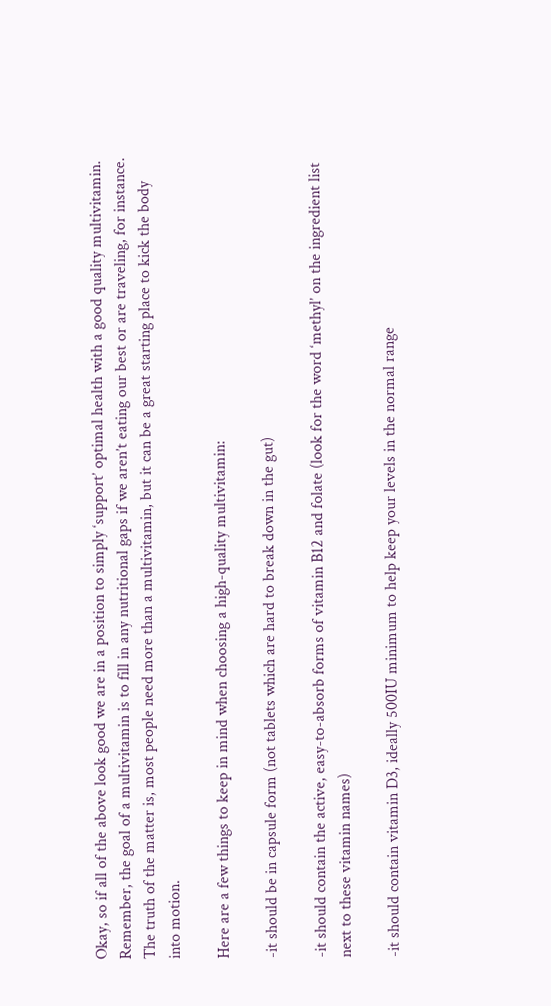Okay, so if all of the above look good we are in a position to simply ‘support’ optimal health with a good quality multivitamin. Remember, the goal of a multivitamin is to fill in any nutritional gaps if we aren’t eating our best or are traveling, for instance. The truth of the matter is, most people need more than a multivitamin, but it can be a great starting place to kick the body into motion.

Here are a few things to keep in mind when choosing a high-quality multivitamin:

-it should be in capsule form (not tablets which are hard to break down in the gut)

-it should contain the active, easy-to-absorb forms of vitamin B12 and folate (look for the word ‘methyl’ on the ingredient list next to these vitamin names)

-it should contain vitamin D3, ideally 500IU minimum to help keep your levels in the normal range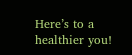Here’s to a healthier you!